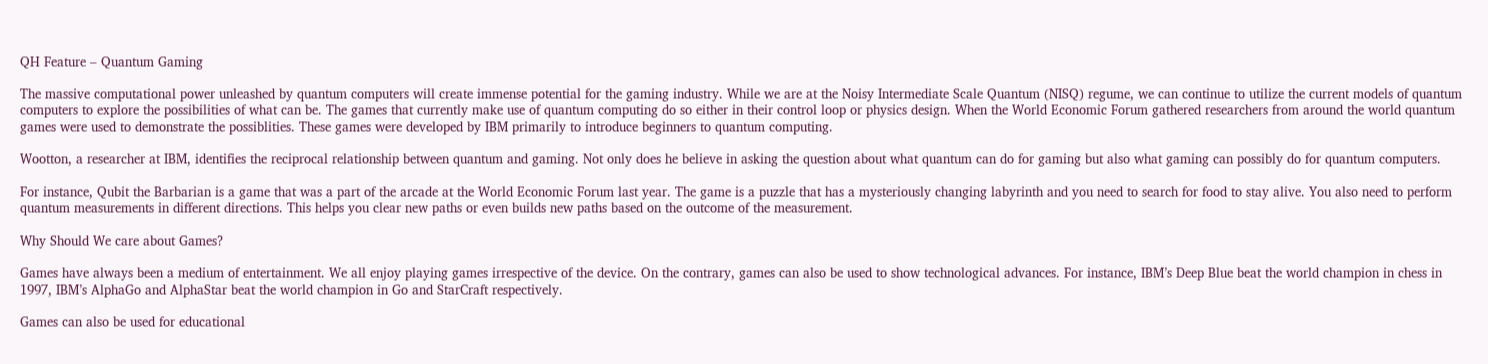QH Feature – Quantum Gaming

The massive computational power unleashed by quantum computers will create immense potential for the gaming industry. While we are at the Noisy Intermediate Scale Quantum (NISQ) regume, we can continue to utilize the current models of quantum computers to explore the possibilities of what can be. The games that currently make use of quantum computing do so either in their control loop or physics design. When the World Economic Forum gathered researchers from around the world quantum games were used to demonstrate the possiblities. These games were developed by IBM primarily to introduce beginners to quantum computing.

Wootton, a researcher at IBM, identifies the reciprocal relationship between quantum and gaming. Not only does he believe in asking the question about what quantum can do for gaming but also what gaming can possibly do for quantum computers.

For instance, Qubit the Barbarian is a game that was a part of the arcade at the World Economic Forum last year. The game is a puzzle that has a mysteriously changing labyrinth and you need to search for food to stay alive. You also need to perform quantum measurements in different directions. This helps you clear new paths or even builds new paths based on the outcome of the measurement.

Why Should We care about Games?

Games have always been a medium of entertainment. We all enjoy playing games irrespective of the device. On the contrary, games can also be used to show technological advances. For instance, IBM’s Deep Blue beat the world champion in chess in 1997, IBM’s AlphaGo and AlphaStar beat the world champion in Go and StarCraft respectively.

Games can also be used for educational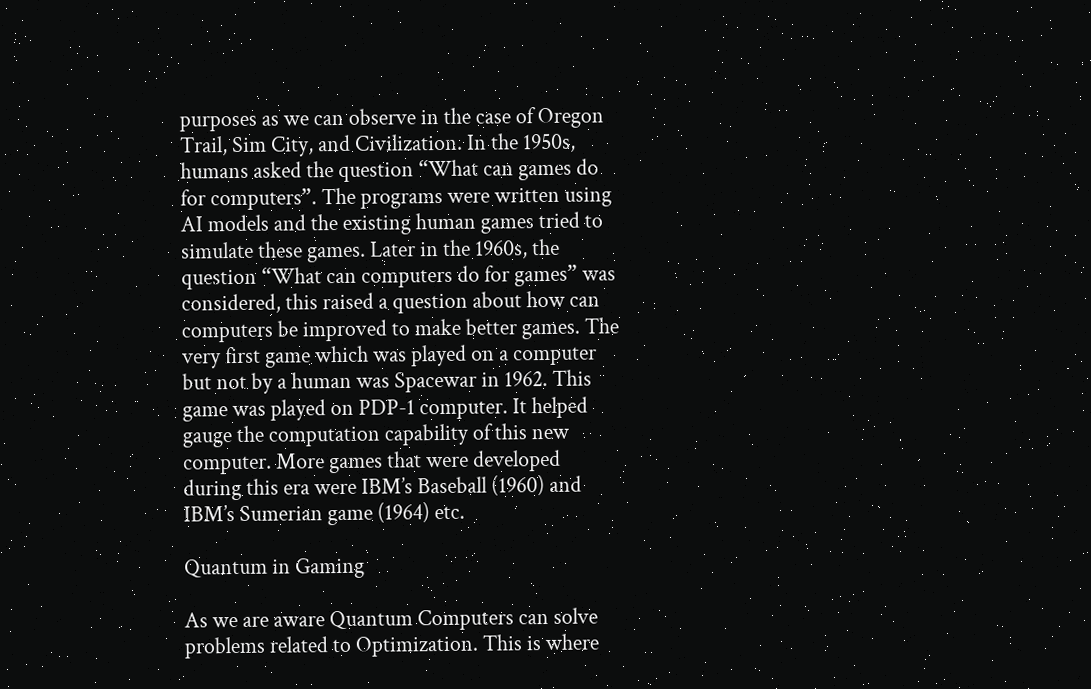purposes as we can observe in the case of Oregon Trail, Sim City, and Civilization. In the 1950s, humans asked the question “What can games do for computers”. The programs were written using AI models and the existing human games tried to simulate these games. Later in the 1960s, the question “What can computers do for games” was considered, this raised a question about how can computers be improved to make better games. The very first game which was played on a computer but not by a human was Spacewar in 1962. This game was played on PDP-1 computer. It helped gauge the computation capability of this new computer. More games that were developed during this era were IBM’s Baseball (1960) and IBM’s Sumerian game (1964) etc.

Quantum in Gaming

As we are aware Quantum Computers can solve problems related to Optimization. This is where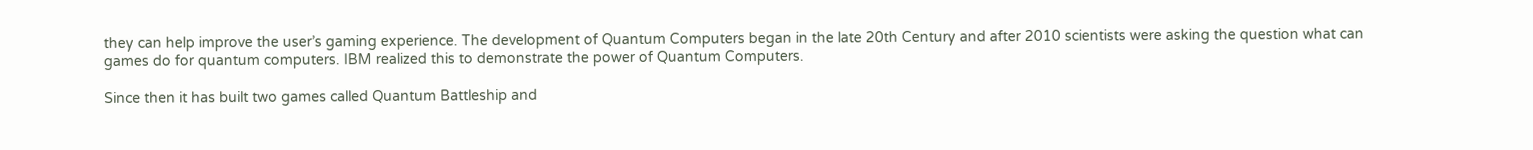they can help improve the user’s gaming experience. The development of Quantum Computers began in the late 20th Century and after 2010 scientists were asking the question what can games do for quantum computers. IBM realized this to demonstrate the power of Quantum Computers.

Since then it has built two games called Quantum Battleship and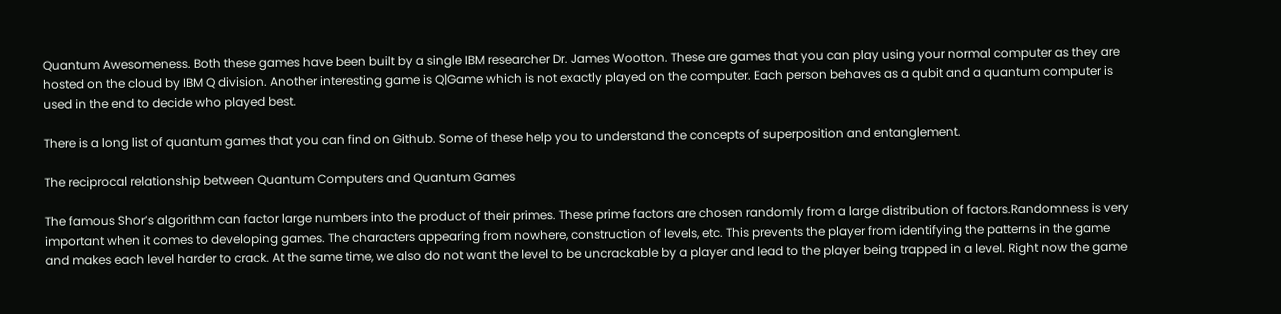Quantum Awesomeness. Both these games have been built by a single IBM researcher Dr. James Wootton. These are games that you can play using your normal computer as they are hosted on the cloud by IBM Q division. Another interesting game is Q|Game which is not exactly played on the computer. Each person behaves as a qubit and a quantum computer is used in the end to decide who played best.

There is a long list of quantum games that you can find on Github. Some of these help you to understand the concepts of superposition and entanglement.

The reciprocal relationship between Quantum Computers and Quantum Games

The famous Shor’s algorithm can factor large numbers into the product of their primes. These prime factors are chosen randomly from a large distribution of factors.Randomness is very important when it comes to developing games. The characters appearing from nowhere, construction of levels, etc. This prevents the player from identifying the patterns in the game and makes each level harder to crack. At the same time, we also do not want the level to be uncrackable by a player and lead to the player being trapped in a level. Right now the game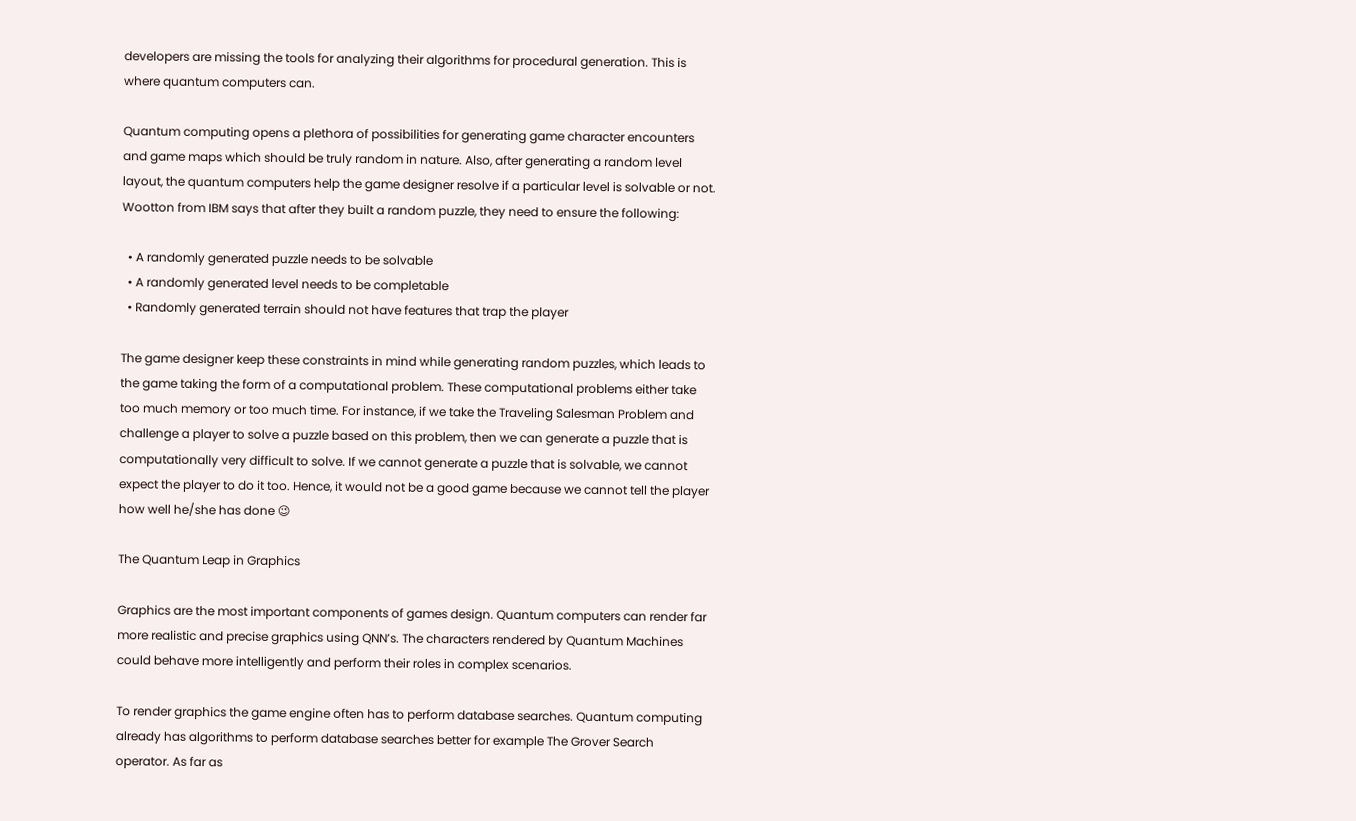developers are missing the tools for analyzing their algorithms for procedural generation. This is where quantum computers can.

Quantum computing opens a plethora of possibilities for generating game character encounters and game maps which should be truly random in nature. Also, after generating a random level layout, the quantum computers help the game designer resolve if a particular level is solvable or not. Wootton from IBM says that after they built a random puzzle, they need to ensure the following:

  • A randomly generated puzzle needs to be solvable
  • A randomly generated level needs to be completable
  • Randomly generated terrain should not have features that trap the player

The game designer keep these constraints in mind while generating random puzzles, which leads to the game taking the form of a computational problem. These computational problems either take too much memory or too much time. For instance, if we take the Traveling Salesman Problem and challenge a player to solve a puzzle based on this problem, then we can generate a puzzle that is computationally very difficult to solve. If we cannot generate a puzzle that is solvable, we cannot expect the player to do it too. Hence, it would not be a good game because we cannot tell the player how well he/she has done 😉

The Quantum Leap in Graphics

Graphics are the most important components of games design. Quantum computers can render far more realistic and precise graphics using QNN’s. The characters rendered by Quantum Machines could behave more intelligently and perform their roles in complex scenarios.

To render graphics the game engine often has to perform database searches. Quantum computing already has algorithms to perform database searches better for example The Grover Search operator. As far as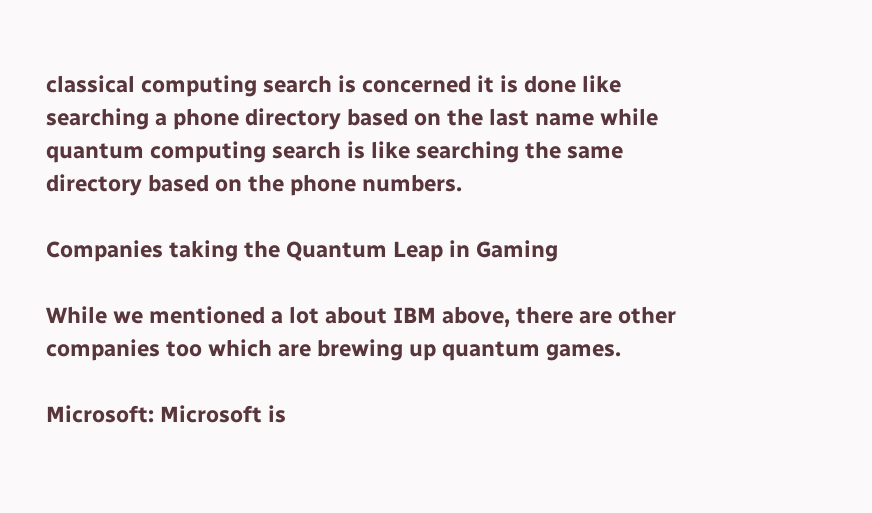classical computing search is concerned it is done like searching a phone directory based on the last name while quantum computing search is like searching the same directory based on the phone numbers.

Companies taking the Quantum Leap in Gaming

While we mentioned a lot about IBM above, there are other companies too which are brewing up quantum games.

Microsoft: Microsoft is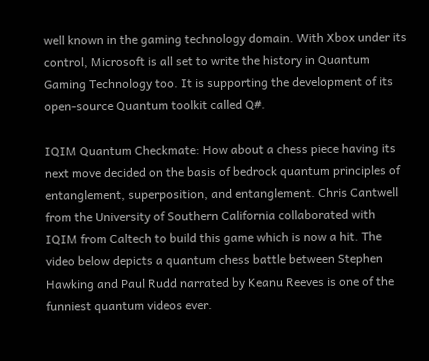well known in the gaming technology domain. With Xbox under its control, Microsoft is all set to write the history in Quantum Gaming Technology too. It is supporting the development of its open-source Quantum toolkit called Q#.

IQIM Quantum Checkmate: How about a chess piece having its next move decided on the basis of bedrock quantum principles of entanglement, superposition, and entanglement. Chris Cantwell from the University of Southern California collaborated with IQIM from Caltech to build this game which is now a hit. The video below depicts a quantum chess battle between Stephen Hawking and Paul Rudd narrated by Keanu Reeves is one of the funniest quantum videos ever.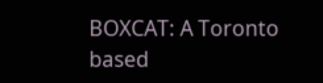BOXCAT: A Toronto based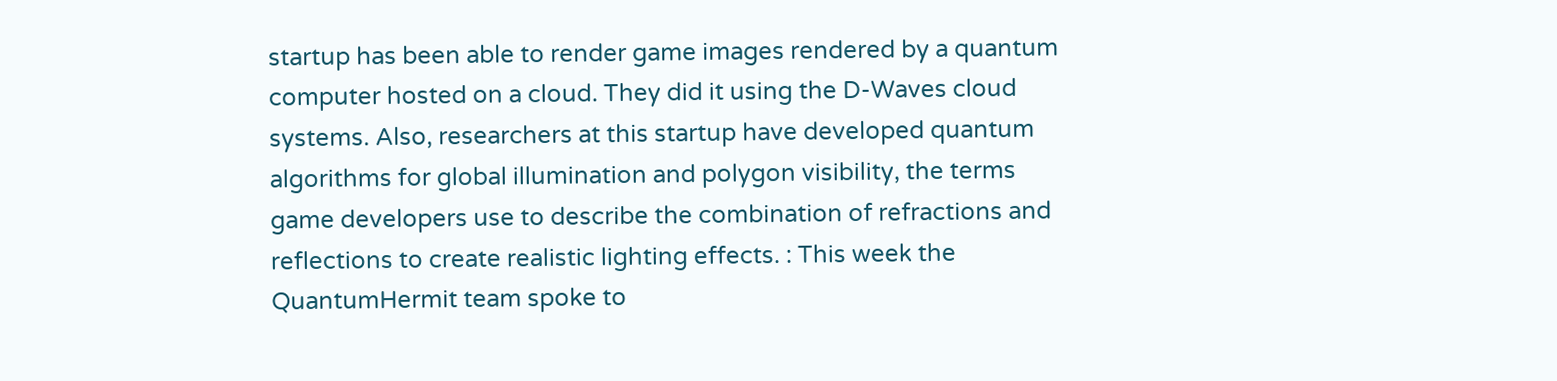startup has been able to render game images rendered by a quantum computer hosted on a cloud. They did it using the D-Waves cloud systems. Also, researchers at this startup have developed quantum algorithms for global illumination and polygon visibility, the terms game developers use to describe the combination of refractions and reflections to create realistic lighting effects. : This week the QuantumHermit team spoke to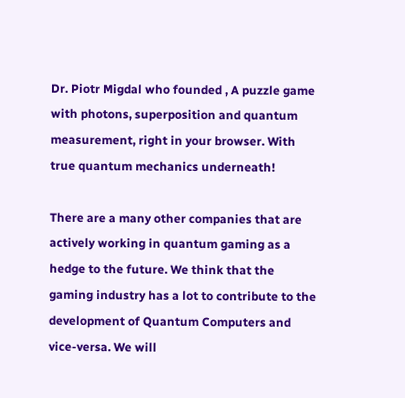Dr. Piotr Migdal who founded , A puzzle game with photons, superposition and quantum measurement, right in your browser. With true quantum mechanics underneath!

There are a many other companies that are actively working in quantum gaming as a hedge to the future. We think that the gaming industry has a lot to contribute to the development of Quantum Computers and vice-versa. We will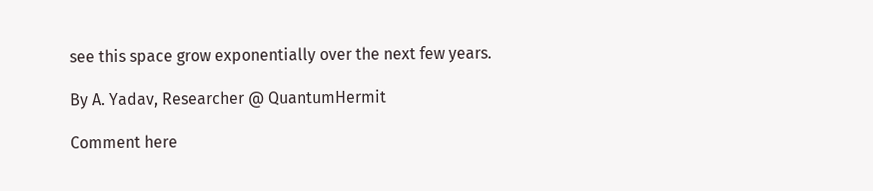see this space grow exponentially over the next few years.

By A. Yadav, Researcher @ QuantumHermit

Comment here